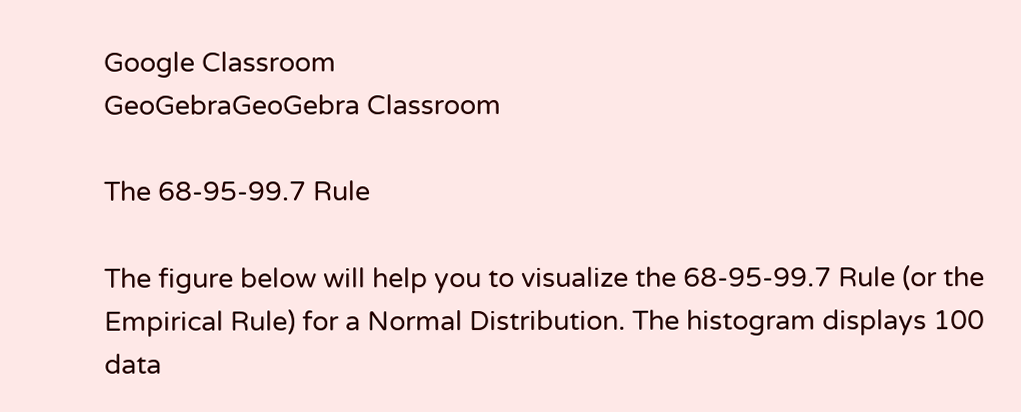Google Classroom
GeoGebraGeoGebra Classroom

The 68-95-99.7 Rule

The figure below will help you to visualize the 68-95-99.7 Rule (or the Empirical Rule) for a Normal Distribution. The histogram displays 100 data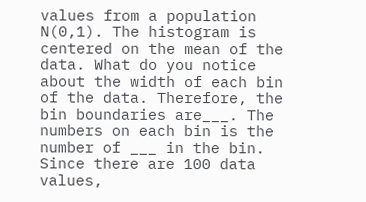values from a population N(0,1). The histogram is centered on the mean of the data. What do you notice about the width of each bin of the data. Therefore, the bin boundaries are___. The numbers on each bin is the number of ___ in the bin. Since there are 100 data values,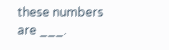these numbers are ___.